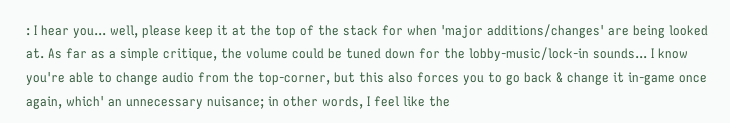: I hear you... well, please keep it at the top of the stack for when 'major additions/changes' are being looked at. As far as a simple critique, the volume could be tuned down for the lobby-music/lock-in sounds... I know you're able to change audio from the top-corner, but this also forces you to go back & change it in-game once again, which' an unnecessary nuisance; in other words, I feel like the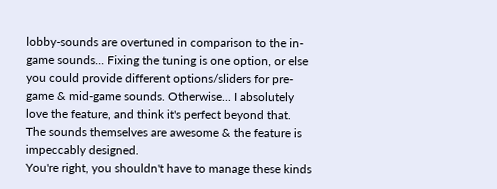lobby-sounds are overtuned in comparison to the in-game sounds... Fixing the tuning is one option, or else you could provide different options/sliders for pre-game & mid-game sounds. Otherwise... I absolutely love the feature, and think it's perfect beyond that. The sounds themselves are awesome & the feature is impeccably designed.
You're right, you shouldn't have to manage these kinds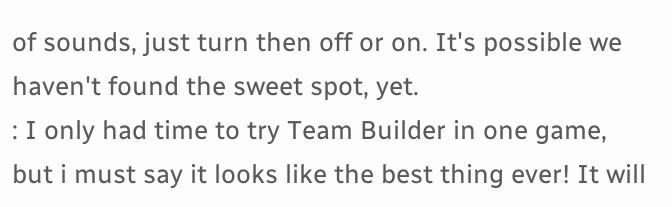of sounds, just turn then off or on. It's possible we haven't found the sweet spot, yet.
: I only had time to try Team Builder in one game, but i must say it looks like the best thing ever! It will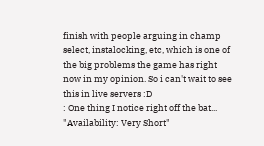finish with people arguing in champ select, instalocking, etc, which is one of the big problems the game has right now in my opinion. So i can't wait to see this in live servers :D
: One thing I notice right off the bat... "Availability: Very Short"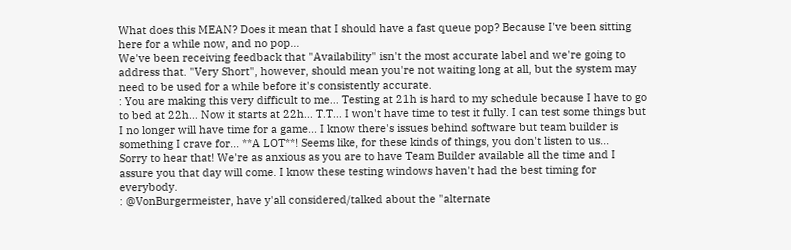What does this MEAN? Does it mean that I should have a fast queue pop? Because I've been sitting here for a while now, and no pop...
We've been receiving feedback that "Availability" isn't the most accurate label and we're going to address that. "Very Short", however, should mean you're not waiting long at all, but the system may need to be used for a while before it's consistently accurate.
: You are making this very difficult to me... Testing at 21h is hard to my schedule because I have to go to bed at 22h... Now it starts at 22h... T.T... I won't have time to test it fully. I can test some things but I no longer will have time for a game... I know there's issues behind software but team builder is something I crave for... **A LOT**! Seems like, for these kinds of things, you don't listen to us...
Sorry to hear that! We're as anxious as you are to have Team Builder available all the time and I assure you that day will come. I know these testing windows haven't had the best timing for everybody.
: @VonBurgermeister, have y'all considered/talked about the "alternate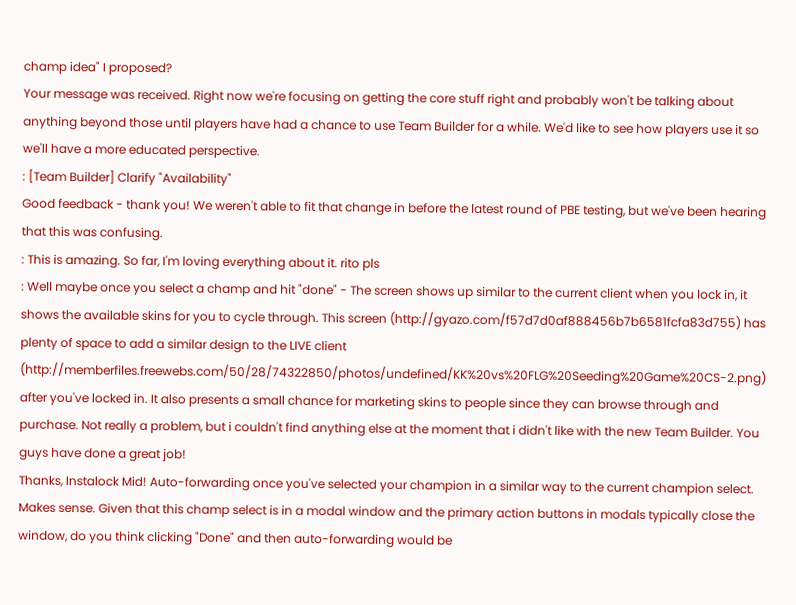champ idea" I proposed?
Your message was received. Right now we're focusing on getting the core stuff right and probably won't be talking about anything beyond those until players have had a chance to use Team Builder for a while. We'd like to see how players use it so we'll have a more educated perspective.
: [Team Builder] Clarify "Availability"
Good feedback - thank you! We weren't able to fit that change in before the latest round of PBE testing, but we've been hearing that this was confusing.
: This is amazing. So far, I'm loving everything about it. rito pls
: Well maybe once you select a champ and hit "done" - The screen shows up similar to the current client when you lock in, it shows the available skins for you to cycle through. This screen (http://gyazo.com/f57d7d0af888456b7b6581fcfa83d755) has plenty of space to add a similar design to the LIVE client (http://memberfiles.freewebs.com/50/28/74322850/photos/undefined/KK%20vs%20FLG%20Seeding%20Game%20CS-2.png) after you've locked in. It also presents a small chance for marketing skins to people since they can browse through and purchase. Not really a problem, but i couldn't find anything else at the moment that i didn't like with the new Team Builder. You guys have done a great job!
Thanks, Instalock Mid! Auto-forwarding once you've selected your champion in a similar way to the current champion select. Makes sense. Given that this champ select is in a modal window and the primary action buttons in modals typically close the window, do you think clicking "Done" and then auto-forwarding would be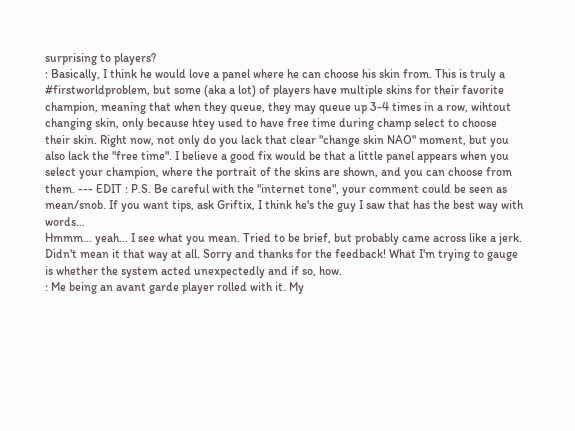surprising to players?
: Basically, I think he would love a panel where he can choose his skin from. This is truly a #firstworldproblem, but some (aka a lot) of players have multiple skins for their favorite champion, meaning that when they queue, they may queue up 3-4 times in a row, wihtout changing skin, only because htey used to have free time during champ select to choose their skin. Right now, not only do you lack that clear "change skin NAO" moment, but you also lack the "free time". I believe a good fix would be that a little panel appears when you select your champion, where the portrait of the skins are shown, and you can choose from them. --- EDIT : P.S. Be careful with the "internet tone", your comment could be seen as mean/snob. If you want tips, ask Griftix, I think he's the guy I saw that has the best way with words...
Hmmm... yeah... I see what you mean. Tried to be brief, but probably came across like a jerk. Didn't mean it that way at all. Sorry and thanks for the feedback! What I'm trying to gauge is whether the system acted unexpectedly and if so, how.
: Me being an avant garde player rolled with it. My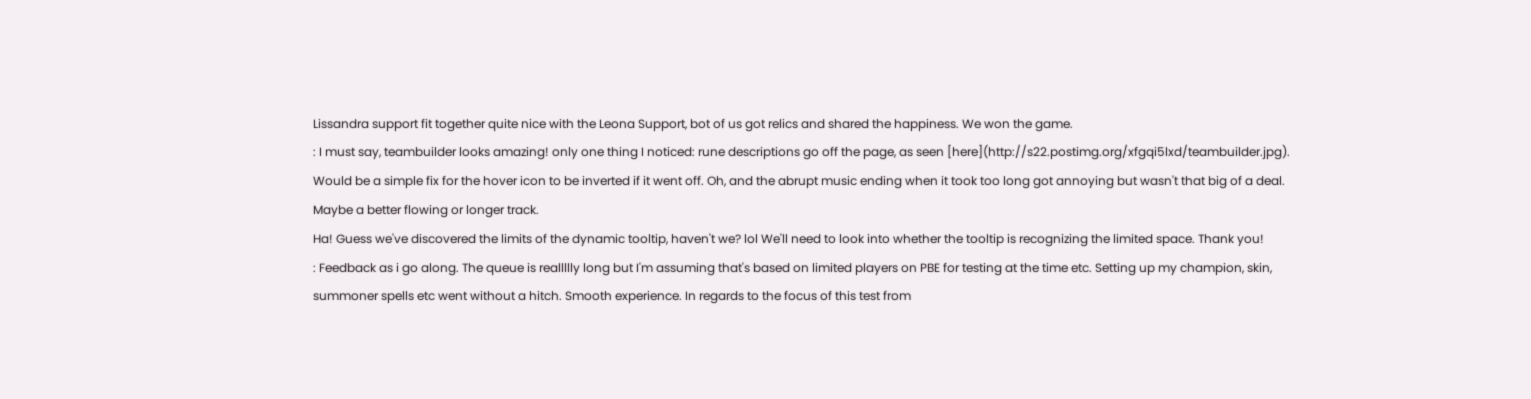Lissandra support fit together quite nice with the Leona Support, bot of us got relics and shared the happiness. We won the game.
: I must say, teambuilder looks amazing! only one thing I noticed: rune descriptions go off the page, as seen [here](http://s22.postimg.org/xfgqi5lxd/teambuilder.jpg). Would be a simple fix for the hover icon to be inverted if it went off. Oh, and the abrupt music ending when it took too long got annoying but wasn't that big of a deal. Maybe a better flowing or longer track.
Ha! Guess we've discovered the limits of the dynamic tooltip, haven't we? lol We'll need to look into whether the tooltip is recognizing the limited space. Thank you!
: Feedback as i go along. The queue is reallllly long but I'm assuming that's based on limited players on PBE for testing at the time etc. Setting up my champion, skin, summoner spells etc went without a hitch. Smooth experience. In regards to the focus of this test from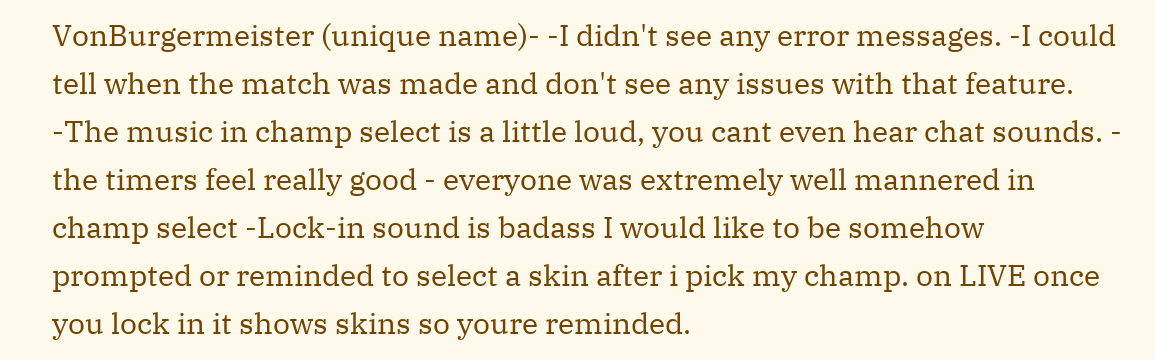VonBurgermeister (unique name)- -I didn't see any error messages. -I could tell when the match was made and don't see any issues with that feature. -The music in champ select is a little loud, you cant even hear chat sounds. - the timers feel really good - everyone was extremely well mannered in champ select -Lock-in sound is badass I would like to be somehow prompted or reminded to select a skin after i pick my champ. on LIVE once you lock in it shows skins so youre reminded.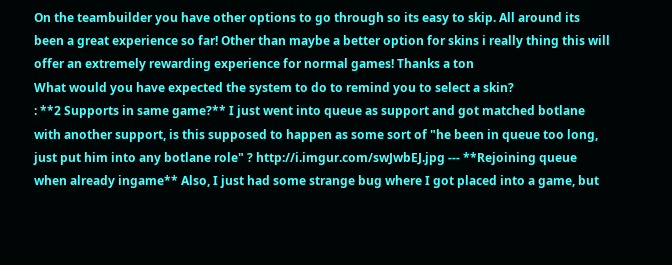On the teambuilder you have other options to go through so its easy to skip. All around its been a great experience so far! Other than maybe a better option for skins i really thing this will offer an extremely rewarding experience for normal games! Thanks a ton
What would you have expected the system to do to remind you to select a skin?
: **2 Supports in same game?** I just went into queue as support and got matched botlane with another support, is this supposed to happen as some sort of "he been in queue too long, just put him into any botlane role" ? http://i.imgur.com/swJwbEJ.jpg --- **Rejoining queue when already ingame** Also, I just had some strange bug where I got placed into a game, but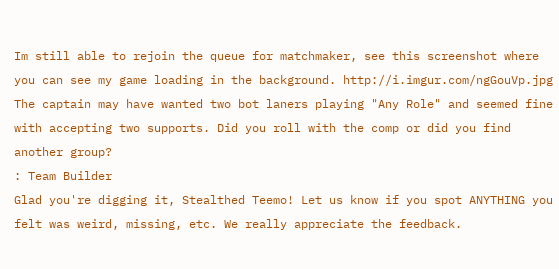Im still able to rejoin the queue for matchmaker, see this screenshot where you can see my game loading in the background. http://i.imgur.com/ngGouVp.jpg
The captain may have wanted two bot laners playing "Any Role" and seemed fine with accepting two supports. Did you roll with the comp or did you find another group?
: Team Builder
Glad you're digging it, Stealthed Teemo! Let us know if you spot ANYTHING you felt was weird, missing, etc. We really appreciate the feedback.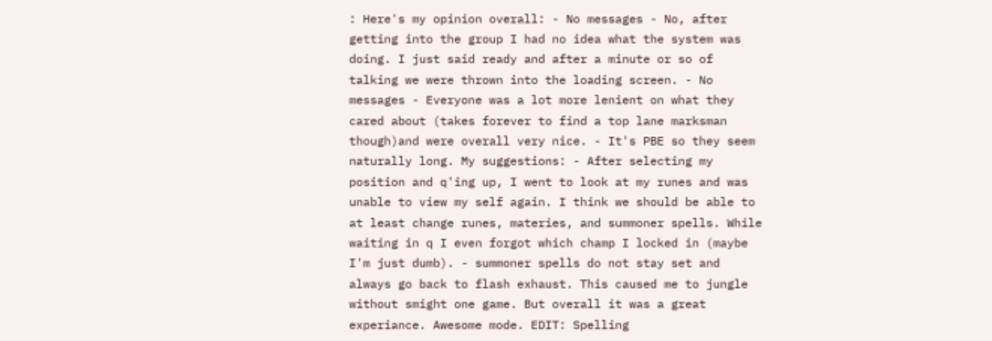: Here's my opinion overall: - No messages - No, after getting into the group I had no idea what the system was doing. I just said ready and after a minute or so of talking we were thrown into the loading screen. - No messages - Everyone was a lot more lenient on what they cared about (takes forever to find a top lane marksman though)and were overall very nice. - It's PBE so they seem naturally long. My suggestions: - After selecting my position and q'ing up, I went to look at my runes and was unable to view my self again. I think we should be able to at least change runes, materies, and summoner spells. While waiting in q I even forgot which champ I locked in (maybe I'm just dumb). - summoner spells do not stay set and always go back to flash exhaust. This caused me to jungle without smight one game. But overall it was a great experiance. Awesome mode. EDIT: Spelling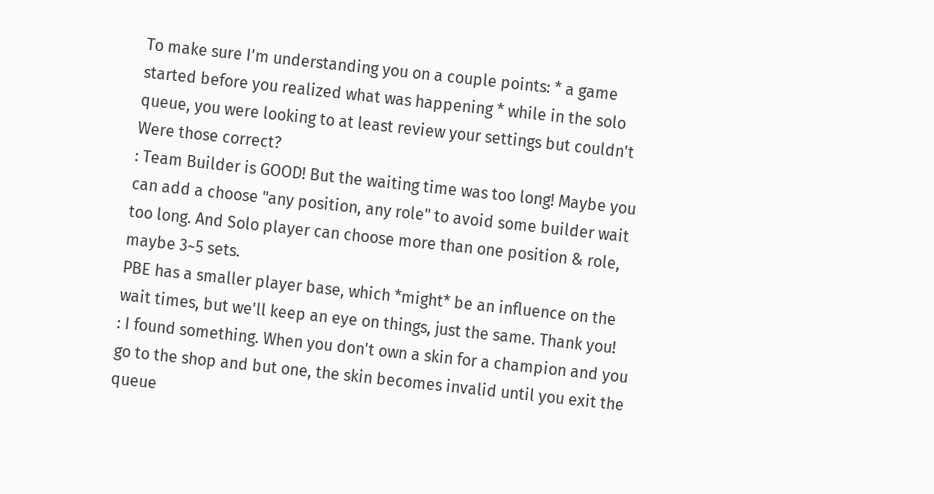To make sure I'm understanding you on a couple points: * a game started before you realized what was happening * while in the solo queue, you were looking to at least review your settings but couldn't Were those correct?
: Team Builder is GOOD! But the waiting time was too long! Maybe you can add a choose "any position, any role" to avoid some builder wait too long. And Solo player can choose more than one position & role, maybe 3~5 sets.
PBE has a smaller player base, which *might* be an influence on the wait times, but we'll keep an eye on things, just the same. Thank you!
: I found something. When you don't own a skin for a champion and you go to the shop and but one, the skin becomes invalid until you exit the queue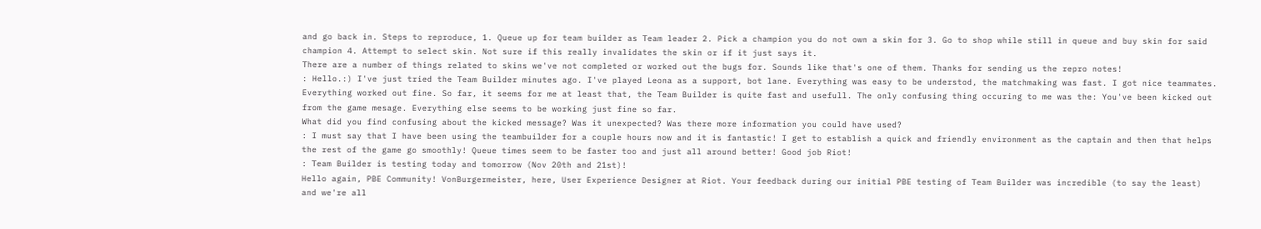and go back in. Steps to reproduce, 1. Queue up for team builder as Team leader 2. Pick a champion you do not own a skin for 3. Go to shop while still in queue and buy skin for said champion 4. Attempt to select skin. Not sure if this really invalidates the skin or if it just says it.
There are a number of things related to skins we've not completed or worked out the bugs for. Sounds like that's one of them. Thanks for sending us the repro notes!
: Hello.:) I've just tried the Team Builder minutes ago. I've played Leona as a support, bot lane. Everything was easy to be understod, the matchmaking was fast. I got nice teammates. Everything worked out fine. So far, it seems for me at least that, the Team Builder is quite fast and usefull. The only confusing thing occuring to me was the: You've been kicked out from the game mesage. Everything else seems to be working just fine so far.
What did you find confusing about the kicked message? Was it unexpected? Was there more information you could have used?
: I must say that I have been using the teambuilder for a couple hours now and it is fantastic! I get to establish a quick and friendly environment as the captain and then that helps the rest of the game go smoothly! Queue times seem to be faster too and just all around better! Good job Riot!
: Team Builder is testing today and tomorrow (Nov 20th and 21st)!
Hello again, PBE Community! VonBurgermeister, here, User Experience Designer at Riot. Your feedback during our initial PBE testing of Team Builder was incredible (to say the least) and we're all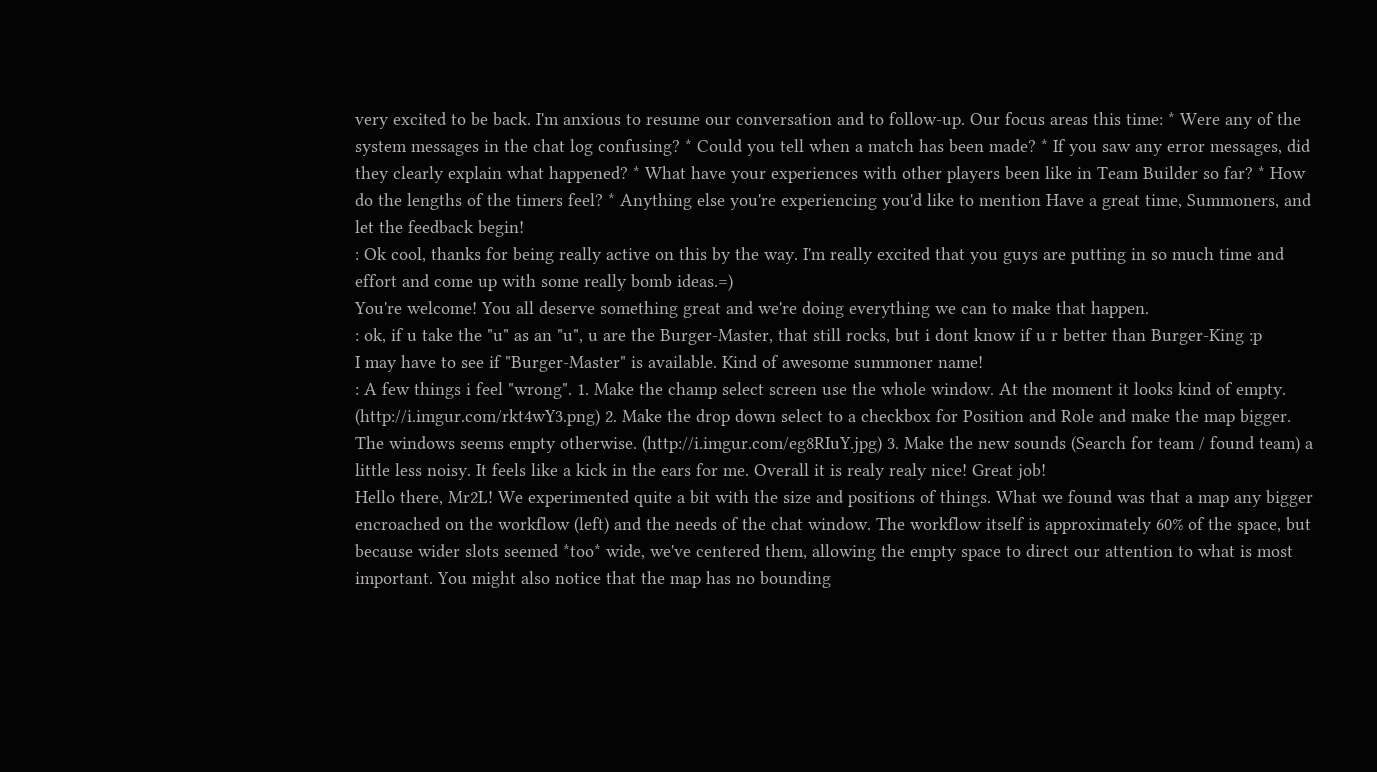very excited to be back. I'm anxious to resume our conversation and to follow-up. Our focus areas this time: * Were any of the system messages in the chat log confusing? * Could you tell when a match has been made? * If you saw any error messages, did they clearly explain what happened? * What have your experiences with other players been like in Team Builder so far? * How do the lengths of the timers feel? * Anything else you're experiencing you'd like to mention Have a great time, Summoners, and let the feedback begin!
: Ok cool, thanks for being really active on this by the way. I'm really excited that you guys are putting in so much time and effort and come up with some really bomb ideas.=)
You're welcome! You all deserve something great and we're doing everything we can to make that happen.
: ok, if u take the "u" as an "u", u are the Burger-Master, that still rocks, but i dont know if u r better than Burger-King :p
I may have to see if "Burger-Master" is available. Kind of awesome summoner name!
: A few things i feel "wrong". 1. Make the champ select screen use the whole window. At the moment it looks kind of empty. (http://i.imgur.com/rkt4wY3.png) 2. Make the drop down select to a checkbox for Position and Role and make the map bigger. The windows seems empty otherwise. (http://i.imgur.com/eg8RIuY.jpg) 3. Make the new sounds (Search for team / found team) a little less noisy. It feels like a kick in the ears for me. Overall it is realy realy nice! Great job!
Hello there, Mr2L! We experimented quite a bit with the size and positions of things. What we found was that a map any bigger encroached on the workflow (left) and the needs of the chat window. The workflow itself is approximately 60% of the space, but because wider slots seemed *too* wide, we've centered them, allowing the empty space to direct our attention to what is most important. You might also notice that the map has no bounding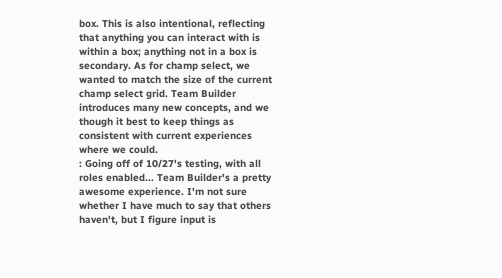box. This is also intentional, reflecting that anything you can interact with is within a box; anything not in a box is secondary. As for champ select, we wanted to match the size of the current champ select grid. Team Builder introduces many new concepts, and we though it best to keep things as consistent with current experiences where we could.
: Going off of 10/27's testing, with all roles enabled... Team Builder's a pretty awesome experience. I'm not sure whether I have much to say that others haven't, but I figure input is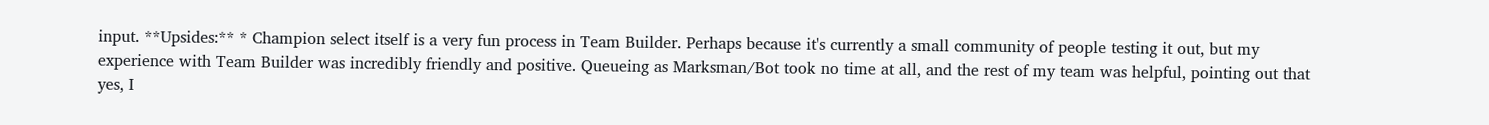input. **Upsides:** * Champion select itself is a very fun process in Team Builder. Perhaps because it's currently a small community of people testing it out, but my experience with Team Builder was incredibly friendly and positive. Queueing as Marksman/Bot took no time at all, and the rest of my team was helpful, pointing out that yes, I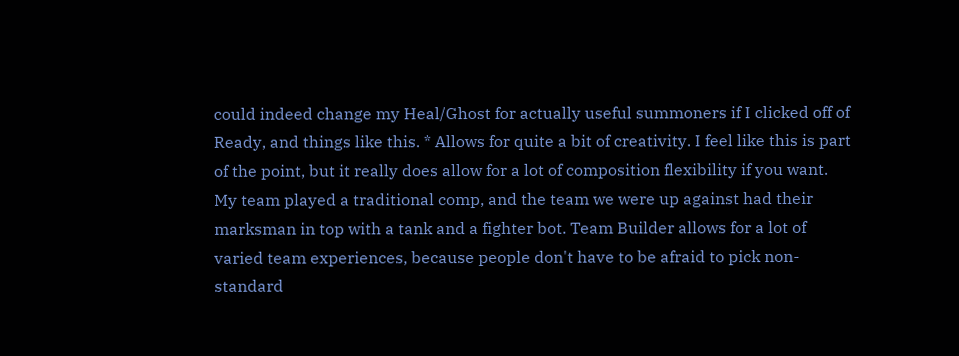could indeed change my Heal/Ghost for actually useful summoners if I clicked off of Ready, and things like this. * Allows for quite a bit of creativity. I feel like this is part of the point, but it really does allow for a lot of composition flexibility if you want. My team played a traditional comp, and the team we were up against had their marksman in top with a tank and a fighter bot. Team Builder allows for a lot of varied team experiences, because people don't have to be afraid to pick non-standard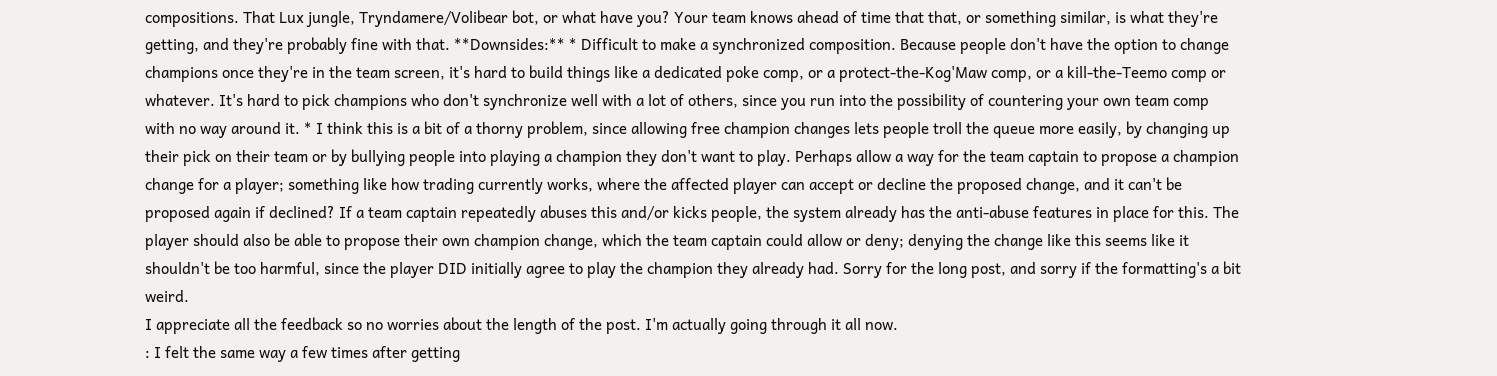compositions. That Lux jungle, Tryndamere/Volibear bot, or what have you? Your team knows ahead of time that that, or something similar, is what they're getting, and they're probably fine with that. **Downsides:** * Difficult to make a synchronized composition. Because people don't have the option to change champions once they're in the team screen, it's hard to build things like a dedicated poke comp, or a protect-the-Kog'Maw comp, or a kill-the-Teemo comp or whatever. It's hard to pick champions who don't synchronize well with a lot of others, since you run into the possibility of countering your own team comp with no way around it. * I think this is a bit of a thorny problem, since allowing free champion changes lets people troll the queue more easily, by changing up their pick on their team or by bullying people into playing a champion they don't want to play. Perhaps allow a way for the team captain to propose a champion change for a player; something like how trading currently works, where the affected player can accept or decline the proposed change, and it can't be proposed again if declined? If a team captain repeatedly abuses this and/or kicks people, the system already has the anti-abuse features in place for this. The player should also be able to propose their own champion change, which the team captain could allow or deny; denying the change like this seems like it shouldn't be too harmful, since the player DID initially agree to play the champion they already had. Sorry for the long post, and sorry if the formatting's a bit weird.
I appreciate all the feedback so no worries about the length of the post. I'm actually going through it all now.
: I felt the same way a few times after getting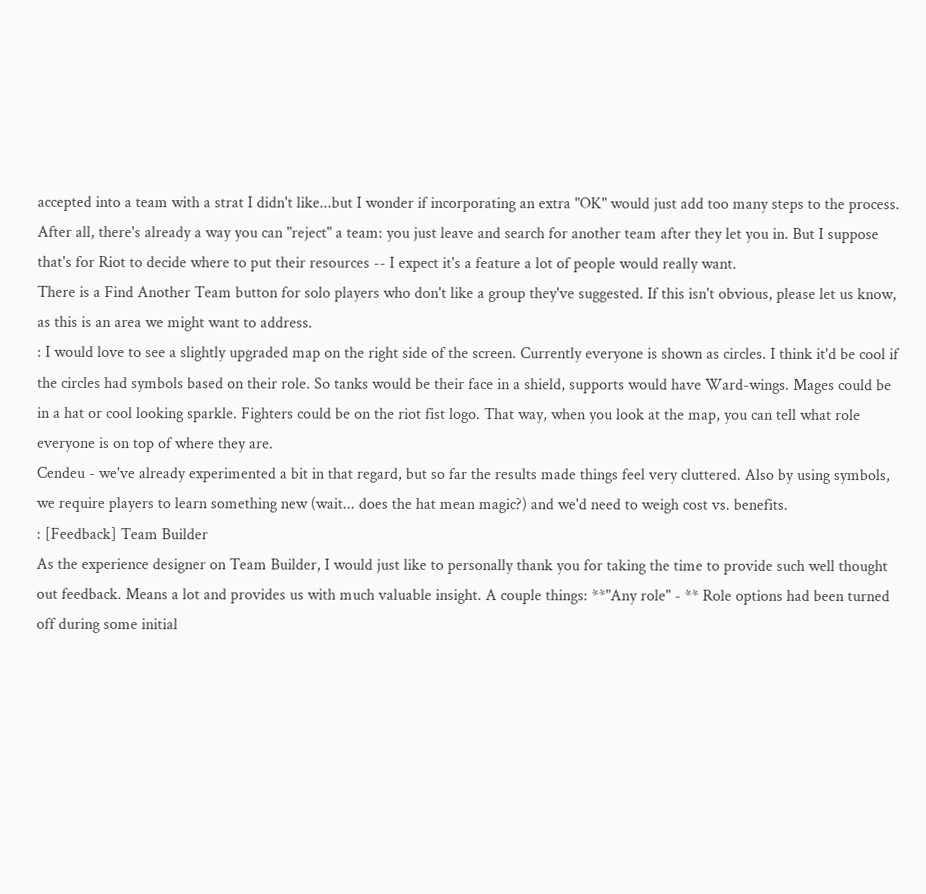accepted into a team with a strat I didn't like...but I wonder if incorporating an extra "OK" would just add too many steps to the process. After all, there's already a way you can "reject" a team: you just leave and search for another team after they let you in. But I suppose that's for Riot to decide where to put their resources -- I expect it's a feature a lot of people would really want.
There is a Find Another Team button for solo players who don't like a group they've suggested. If this isn't obvious, please let us know, as this is an area we might want to address.
: I would love to see a slightly upgraded map on the right side of the screen. Currently everyone is shown as circles. I think it'd be cool if the circles had symbols based on their role. So tanks would be their face in a shield, supports would have Ward-wings. Mages could be in a hat or cool looking sparkle. Fighters could be on the riot fist logo. That way, when you look at the map, you can tell what role everyone is on top of where they are.
Cendeu - we've already experimented a bit in that regard, but so far the results made things feel very cluttered. Also by using symbols, we require players to learn something new (wait... does the hat mean magic?) and we'd need to weigh cost vs. benefits.
: [Feedback] Team Builder
As the experience designer on Team Builder, I would just like to personally thank you for taking the time to provide such well thought out feedback. Means a lot and provides us with much valuable insight. A couple things: **"Any role" - ** Role options had been turned off during some initial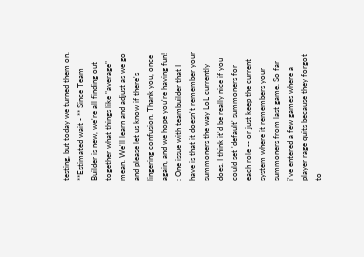testing, but today we turned them on. **Estimated wait - ** Since Team Builder is new, we're all finding out together what things like "average" mean. We'll learn and adjust as we go and please let us know if there's lingering confusion. Thank you, once again, and we hope you're having fun!
: One issue with teambuilder that I have is that it doesn't remember your summoners the way LoL currently does. I think it'd be really nice if you could set 'default' summoners for each role -- or just keep the current system where it remembers your summoners from last game. So far i've entered a few games where a player rage quits because they forgot to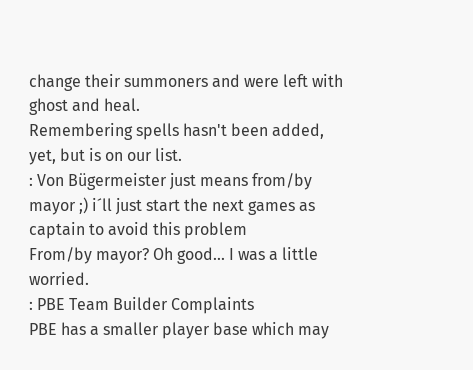change their summoners and were left with ghost and heal.
Remembering spells hasn't been added, yet, but is on our list.
: Von Bügermeister just means from/by mayor ;) i´ll just start the next games as captain to avoid this problem
From/by mayor? Oh good... I was a little worried.
: PBE Team Builder Complaints
PBE has a smaller player base which may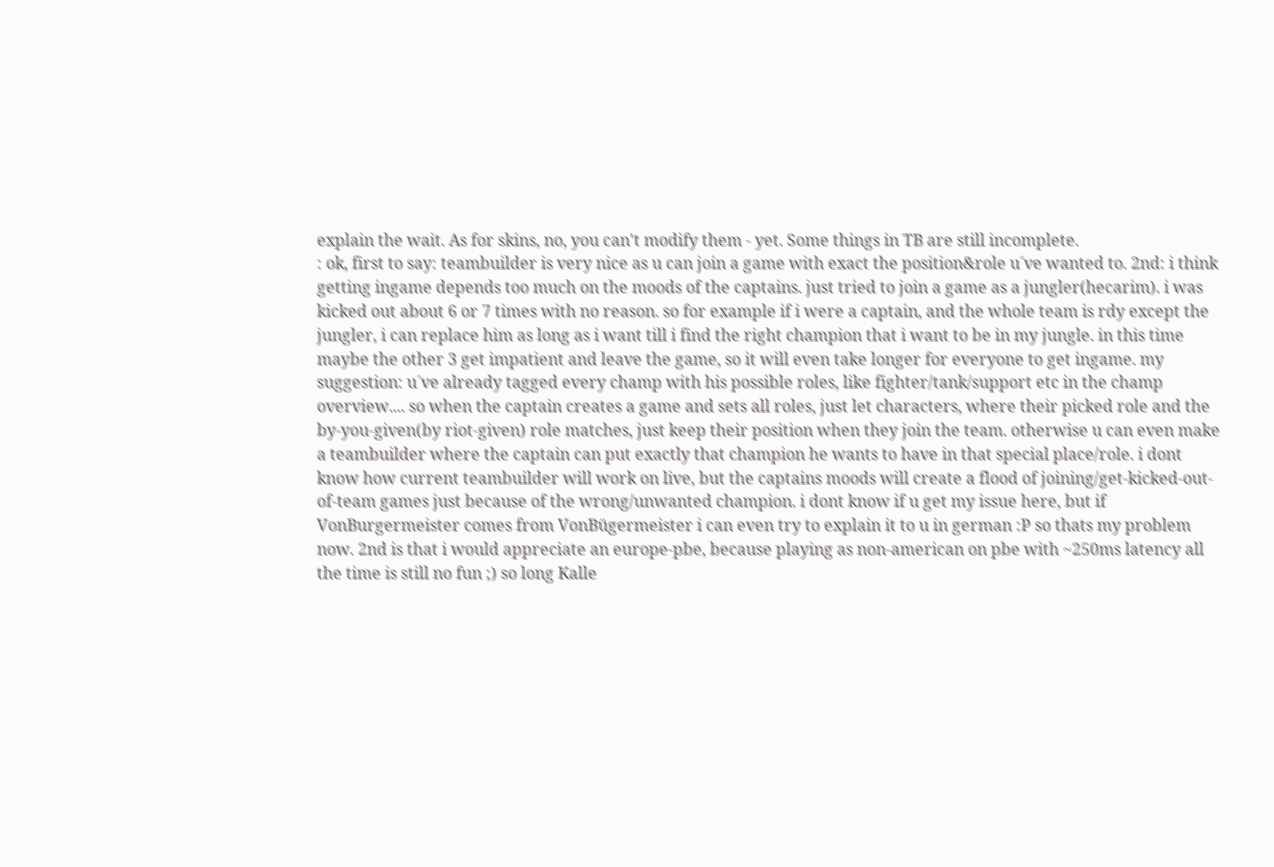explain the wait. As for skins, no, you can't modify them - yet. Some things in TB are still incomplete.
: ok, first to say: teambuilder is very nice as u can join a game with exact the position&role u´ve wanted to. 2nd: i think getting ingame depends too much on the moods of the captains. just tried to join a game as a jungler(hecarim). i was kicked out about 6 or 7 times with no reason. so for example if i were a captain, and the whole team is rdy except the jungler, i can replace him as long as i want till i find the right champion that i want to be in my jungle. in this time maybe the other 3 get impatient and leave the game, so it will even take longer for everyone to get ingame. my suggestion: u´ve already tagged every champ with his possible roles, like fighter/tank/support etc in the champ overview.... so when the captain creates a game and sets all roles, just let characters, where their picked role and the by-you-given(by riot-given) role matches, just keep their position when they join the team. otherwise u can even make a teambuilder where the captain can put exactly that champion he wants to have in that special place/role. i dont know how current teambuilder will work on live, but the captains moods will create a flood of joining/get-kicked-out-of-team games just because of the wrong/unwanted champion. i dont know if u get my issue here, but if VonBurgermeister comes from VonBügermeister i can even try to explain it to u in german :P so thats my problem now. 2nd is that i would appreciate an europe-pbe, because playing as non-american on pbe with ~250ms latency all the time is still no fun ;) so long Kalle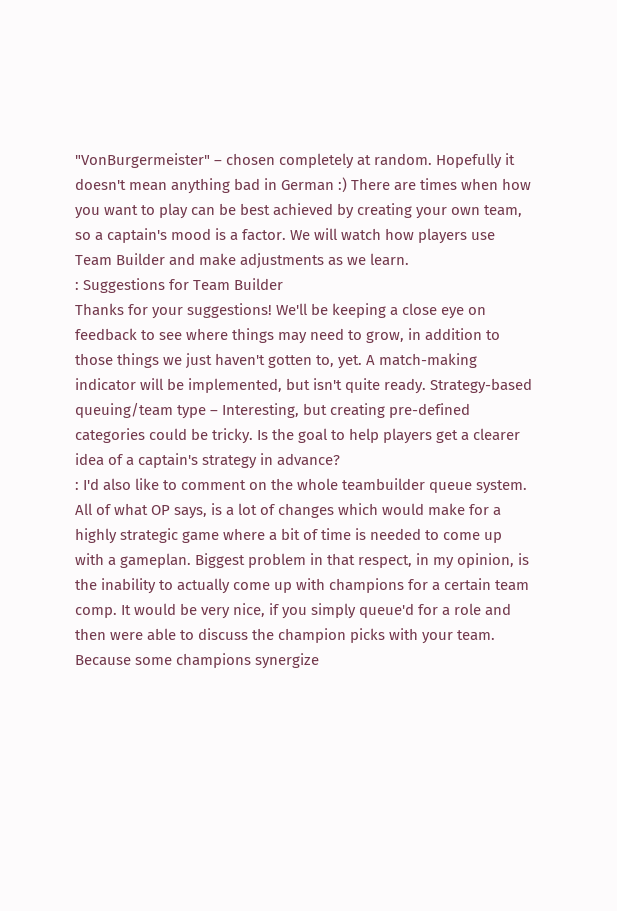"VonBurgermeister" – chosen completely at random. Hopefully it doesn't mean anything bad in German :) There are times when how you want to play can be best achieved by creating your own team, so a captain's mood is a factor. We will watch how players use Team Builder and make adjustments as we learn.
: Suggestions for Team Builder
Thanks for your suggestions! We'll be keeping a close eye on feedback to see where things may need to grow, in addition to those things we just haven't gotten to, yet. A match-making indicator will be implemented, but isn't quite ready. Strategy-based queuing/team type – Interesting, but creating pre-defined categories could be tricky. Is the goal to help players get a clearer idea of a captain's strategy in advance?
: I'd also like to comment on the whole teambuilder queue system. All of what OP says, is a lot of changes which would make for a highly strategic game where a bit of time is needed to come up with a gameplan. Biggest problem in that respect, in my opinion, is the inability to actually come up with champions for a certain team comp. It would be very nice, if you simply queue'd for a role and then were able to discuss the champion picks with your team. Because some champions synergize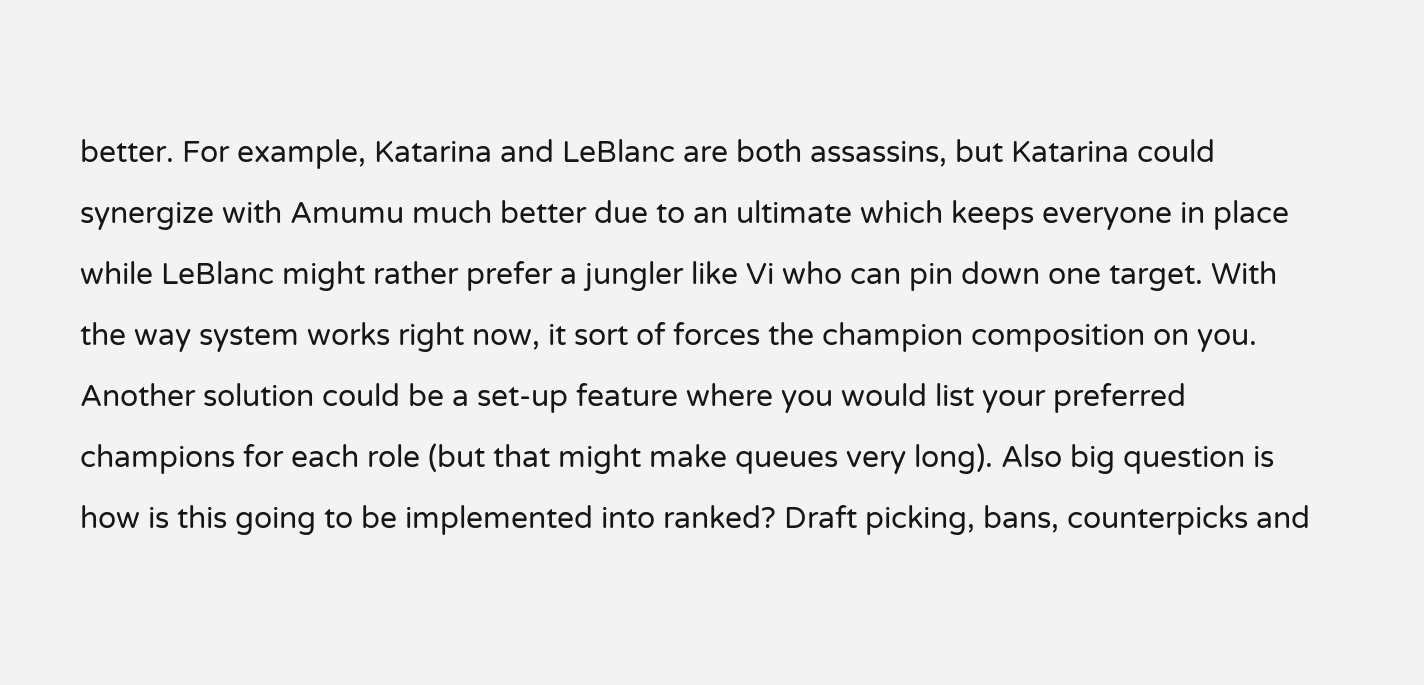better. For example, Katarina and LeBlanc are both assassins, but Katarina could synergize with Amumu much better due to an ultimate which keeps everyone in place while LeBlanc might rather prefer a jungler like Vi who can pin down one target. With the way system works right now, it sort of forces the champion composition on you. Another solution could be a set-up feature where you would list your preferred champions for each role (but that might make queues very long). Also big question is how is this going to be implemented into ranked? Draft picking, bans, counterpicks and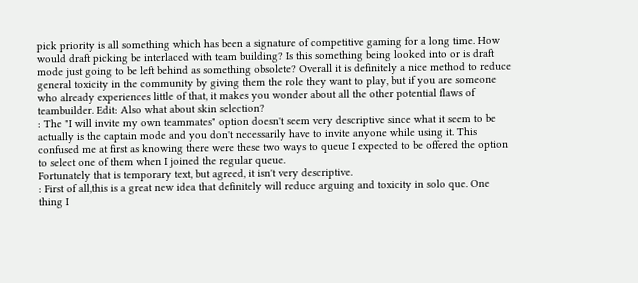pick priority is all something which has been a signature of competitive gaming for a long time. How would draft picking be interlaced with team building? Is this something being looked into or is draft mode just going to be left behind as something obsolete? Overall it is definitely a nice method to reduce general toxicity in the community by giving them the role they want to play, but if you are someone who already experiences little of that, it makes you wonder about all the other potential flaws of teambuilder. Edit: Also what about skin selection?
: The "I will invite my own teammates" option doesn't seem very descriptive since what it seem to be actually is the captain mode and you don't necessarily have to invite anyone while using it. This confused me at first as knowing there were these two ways to queue I expected to be offered the option to select one of them when I joined the regular queue.
Fortunately that is temporary text, but agreed, it isn't very descriptive.
: First of all,this is a great new idea that definitely will reduce arguing and toxicity in solo que. One thing I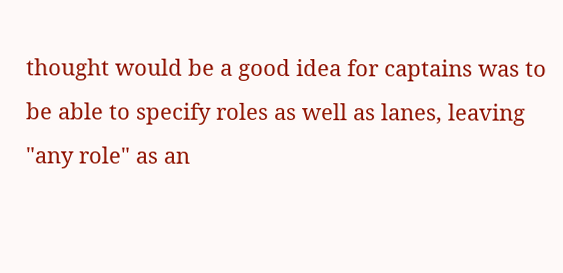thought would be a good idea for captains was to be able to specify roles as well as lanes, leaving "any role" as an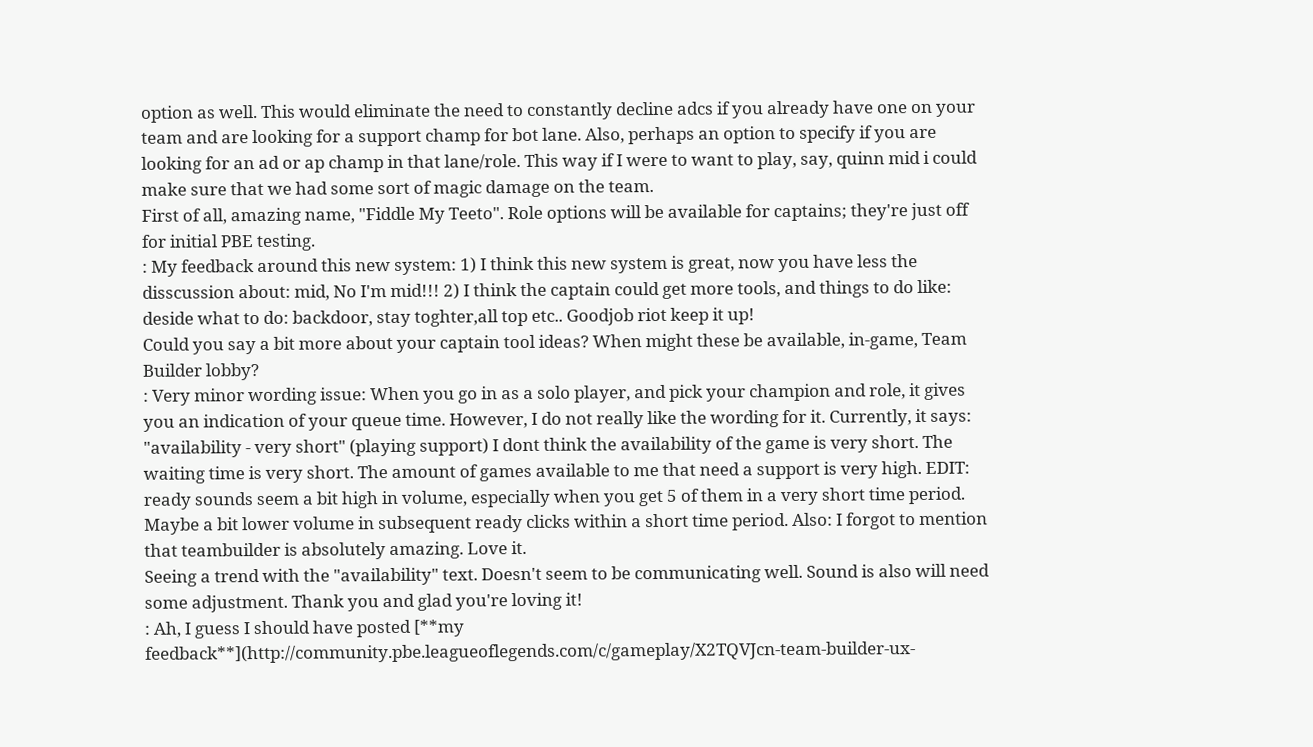option as well. This would eliminate the need to constantly decline adcs if you already have one on your team and are looking for a support champ for bot lane. Also, perhaps an option to specify if you are looking for an ad or ap champ in that lane/role. This way if I were to want to play, say, quinn mid i could make sure that we had some sort of magic damage on the team.
First of all, amazing name, "Fiddle My Teeto". Role options will be available for captains; they're just off for initial PBE testing.
: My feedback around this new system: 1) I think this new system is great, now you have less the disscussion about: mid, No I'm mid!!! 2) I think the captain could get more tools, and things to do like: deside what to do: backdoor, stay toghter,all top etc.. Goodjob riot keep it up!
Could you say a bit more about your captain tool ideas? When might these be available, in-game, Team Builder lobby?
: Very minor wording issue: When you go in as a solo player, and pick your champion and role, it gives you an indication of your queue time. However, I do not really like the wording for it. Currently, it says: "availability - very short" (playing support) I dont think the availability of the game is very short. The waiting time is very short. The amount of games available to me that need a support is very high. EDIT: ready sounds seem a bit high in volume, especially when you get 5 of them in a very short time period. Maybe a bit lower volume in subsequent ready clicks within a short time period. Also: I forgot to mention that teambuilder is absolutely amazing. Love it.
Seeing a trend with the "availability" text. Doesn't seem to be communicating well. Sound is also will need some adjustment. Thank you and glad you're loving it!
: Ah, I guess I should have posted [**my feedback**](http://community.pbe.leagueoflegends.com/c/gameplay/X2TQVJcn-team-builder-ux-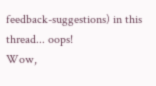feedback-suggestions) in this thread... oops!
Wow,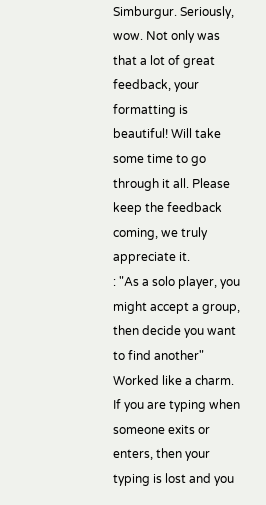Simburgur. Seriously, wow. Not only was that a lot of great feedback, your formatting is beautiful! Will take some time to go through it all. Please keep the feedback coming, we truly appreciate it.
: "As a solo player, you might accept a group, then decide you want to find another" Worked like a charm. If you are typing when someone exits or enters, then your typing is lost and you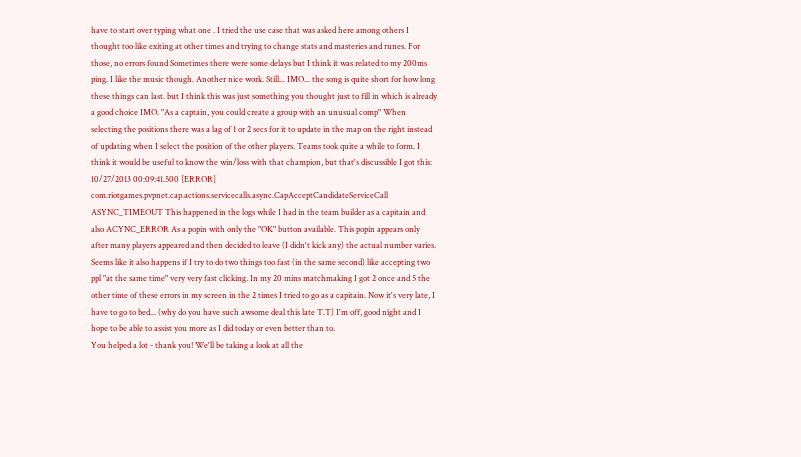have to start over typing what one . I tried the use case that was asked here among others I thought too like exiting at other times and trying to change stats and masteries and runes. For those, no errors found Sometimes there were some delays but I think it was related to my 200ms ping. I like the music though. Another nice work. Still... IMO... the song is quite short for how long these things can last. but I think this was just something you thought just to fill in which is already a good choice IMO. "As a captain, you could create a group with an unusual comp" When selecting the positions there was a lag of 1 or 2 secs for it to update in the map on the right instead of updating when I select the position of the other players. Teams took quite a while to form. I think it would be useful to know the win/loss with that champion, but that's discussible I got this: 10/27/2013 00:09:41.500 [ERROR] com.riotgames.pvpnet.cap.actions.servicecalls.async.CapAcceptCandidateServiceCall ASYNC_TIMEOUT This happened in the logs while I had in the team builder as a capitain and also ACYNC_ERROR As a popin with only the "OK" button available. This popin appears only after many players appeared and then decided to leave (I didn't kick any) the actual number varies. Seems like it also happens if I try to do two things too fast (in the same second) like accepting two ppl "at the same time" very very fast clicking. In my 20 mins matchmaking I got 2 once and 5 the other time of these errors in my screen in the 2 times I tried to go as a capitain. Now it's very late, I have to go to bed... (why do you have such awsome deal this late T.T) I'm off, good night and I hope to be able to assist you more as I did today or even better than to.
You helped a lot - thank you! We'll be taking a look at all the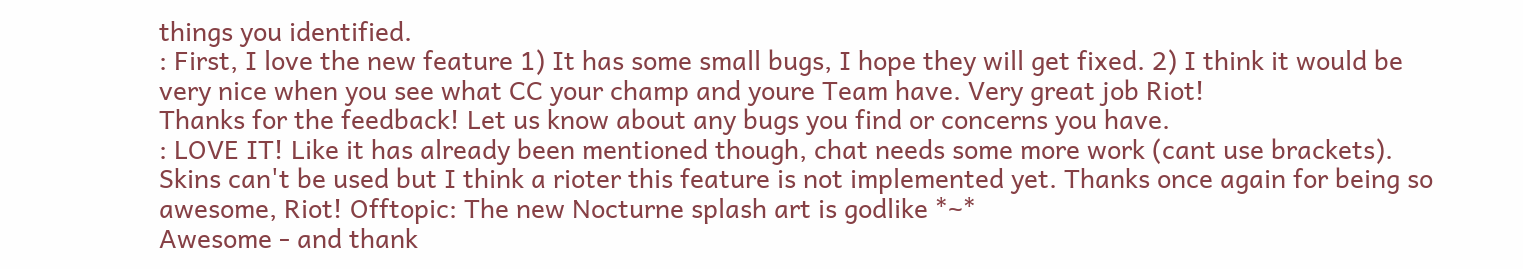things you identified.
: First, I love the new feature 1) It has some small bugs, I hope they will get fixed. 2) I think it would be very nice when you see what CC your champ and youre Team have. Very great job Riot!
Thanks for the feedback! Let us know about any bugs you find or concerns you have.
: LOVE IT! Like it has already been mentioned though, chat needs some more work (cant use brackets). Skins can't be used but I think a rioter this feature is not implemented yet. Thanks once again for being so awesome, Riot! Offtopic: The new Nocturne splash art is godlike *~*
Awesome - and thank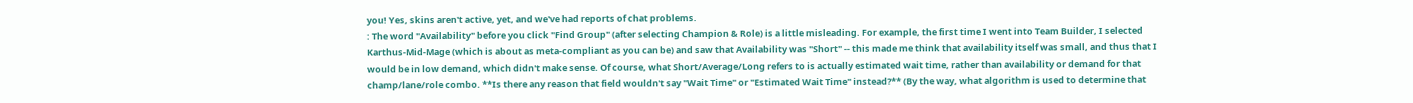you! Yes, skins aren't active, yet, and we've had reports of chat problems.
: The word "Availability" before you click "Find Group" (after selecting Champion & Role) is a little misleading. For example, the first time I went into Team Builder, I selected Karthus-Mid-Mage (which is about as meta-compliant as you can be) and saw that Availability was "Short" -- this made me think that availability itself was small, and thus that I would be in low demand, which didn't make sense. Of course, what Short/Average/Long refers to is actually estimated wait time, rather than availability or demand for that champ/lane/role combo. **Is there any reason that field wouldn't say "Wait Time" or "Estimated Wait Time" instead?** (By the way, what algorithm is used to determine that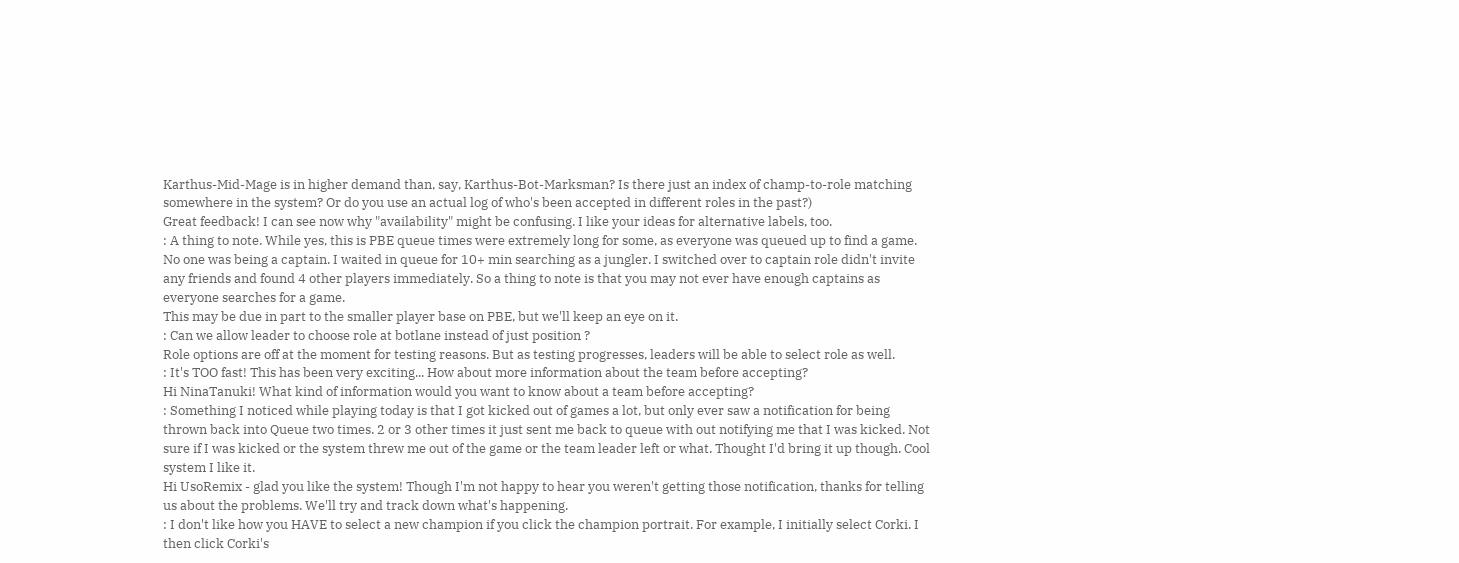Karthus-Mid-Mage is in higher demand than, say, Karthus-Bot-Marksman? Is there just an index of champ-to-role matching somewhere in the system? Or do you use an actual log of who's been accepted in different roles in the past?)
Great feedback! I can see now why "availability" might be confusing. I like your ideas for alternative labels, too.
: A thing to note. While yes, this is PBE queue times were extremely long for some, as everyone was queued up to find a game. No one was being a captain. I waited in queue for 10+ min searching as a jungler. I switched over to captain role didn't invite any friends and found 4 other players immediately. So a thing to note is that you may not ever have enough captains as everyone searches for a game.
This may be due in part to the smaller player base on PBE, but we'll keep an eye on it.
: Can we allow leader to choose role at botlane instead of just position ?
Role options are off at the moment for testing reasons. But as testing progresses, leaders will be able to select role as well.
: It's TOO fast! This has been very exciting... How about more information about the team before accepting?
Hi NinaTanuki! What kind of information would you want to know about a team before accepting?
: Something I noticed while playing today is that I got kicked out of games a lot, but only ever saw a notification for being thrown back into Queue two times. 2 or 3 other times it just sent me back to queue with out notifying me that I was kicked. Not sure if I was kicked or the system threw me out of the game or the team leader left or what. Thought I'd bring it up though. Cool system I like it.
Hi UsoRemix - glad you like the system! Though I'm not happy to hear you weren't getting those notification, thanks for telling us about the problems. We'll try and track down what's happening.
: I don't like how you HAVE to select a new champion if you click the champion portrait. For example, I initially select Corki. I then click Corki's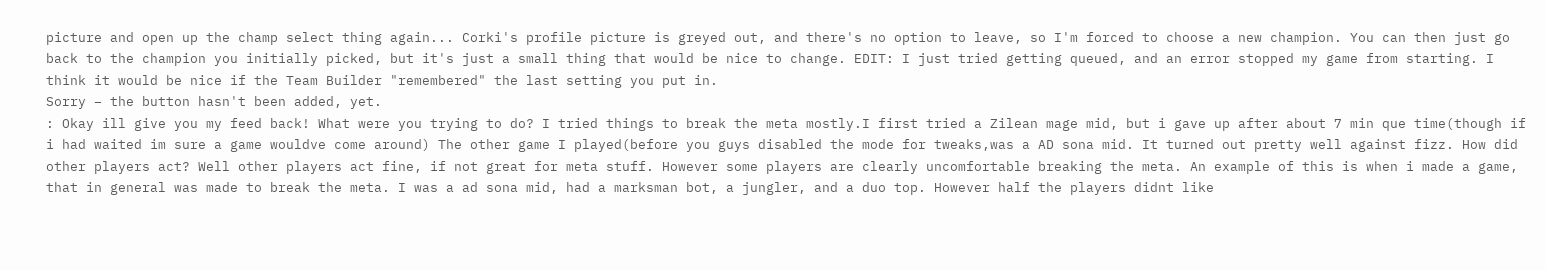picture and open up the champ select thing again... Corki's profile picture is greyed out, and there's no option to leave, so I'm forced to choose a new champion. You can then just go back to the champion you initially picked, but it's just a small thing that would be nice to change. EDIT: I just tried getting queued, and an error stopped my game from starting. I think it would be nice if the Team Builder "remembered" the last setting you put in.
Sorry – the button hasn't been added, yet.
: Okay ill give you my feed back! What were you trying to do? I tried things to break the meta mostly.I first tried a Zilean mage mid, but i gave up after about 7 min que time(though if i had waited im sure a game wouldve come around) The other game I played(before you guys disabled the mode for tweaks,was a AD sona mid. It turned out pretty well against fizz. How did other players act? Well other players act fine, if not great for meta stuff. However some players are clearly uncomfortable breaking the meta. An example of this is when i made a game, that in general was made to break the meta. I was a ad sona mid, had a marksman bot, a jungler, and a duo top. However half the players didnt like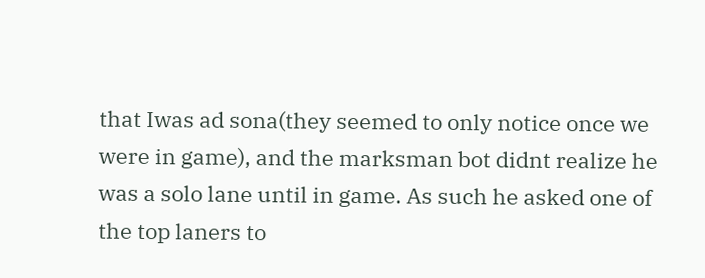that Iwas ad sona(they seemed to only notice once we were in game), and the marksman bot didnt realize he was a solo lane until in game. As such he asked one of the top laners to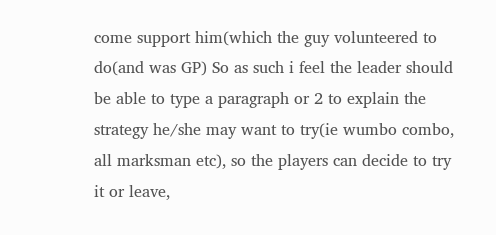come support him(which the guy volunteered to do(and was GP) So as such i feel the leader should be able to type a paragraph or 2 to explain the strategy he/she may want to try(ie wumbo combo, all marksman etc), so the players can decide to try it or leave,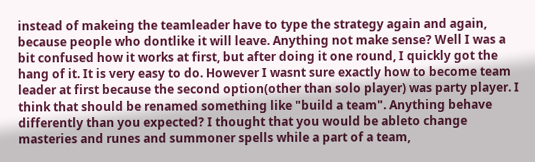instead of makeing the teamleader have to type the strategy again and again, because people who dontlike it will leave. Anything not make sense? Well I was a bit confused how it works at first, but after doing it one round, I quickly got the hang of it. It is very easy to do. However I wasnt sure exactly how to become team leader at first because the second option(other than solo player) was party player. I think that should be renamed something like "build a team". Anything behave differently than you expected? I thought that you would be ableto change masteries and runes and summoner spells while a part of a team,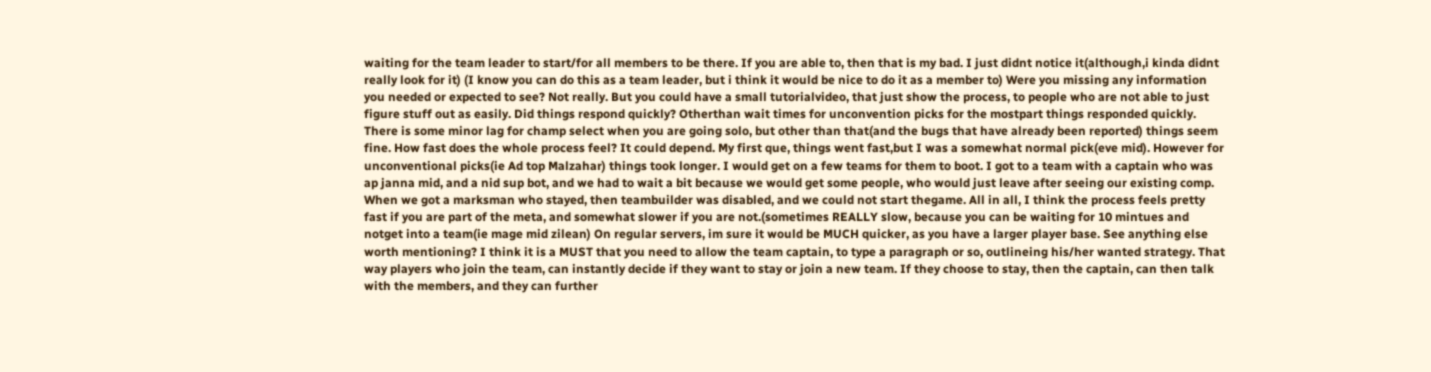waiting for the team leader to start/for all members to be there. If you are able to, then that is my bad. I just didnt notice it(although,i kinda didnt really look for it) (I know you can do this as a team leader, but i think it would be nice to do it as a member to) Were you missing any information you needed or expected to see? Not really. But you could have a small tutorialvideo, that just show the process, to people who are not able to just figure stuff out as easily. Did things respond quickly? Otherthan wait times for unconvention picks for the mostpart things responded quickly. There is some minor lag for champ select when you are going solo, but other than that(and the bugs that have already been reported) things seem fine. How fast does the whole process feel? It could depend. My first que, things went fast,but I was a somewhat normal pick(eve mid). However for unconventional picks(ie Ad top Malzahar) things took longer. I would get on a few teams for them to boot. I got to a team with a captain who was ap janna mid, and a nid sup bot, and we had to wait a bit because we would get some people, who would just leave after seeing our existing comp. When we got a marksman who stayed, then teambuilder was disabled, and we could not start thegame. All in all, I think the process feels pretty fast if you are part of the meta, and somewhat slower if you are not.(sometimes REALLY slow, because you can be waiting for 10 mintues and notget into a team(ie mage mid zilean) On regular servers, im sure it would be MUCH quicker, as you have a larger player base. See anything else worth mentioning? I think it is a MUST that you need to allow the team captain, to type a paragraph or so, outlineing his/her wanted strategy. That way players who join the team, can instantly decide if they want to stay or join a new team. If they choose to stay, then the captain, can then talk with the members, and they can further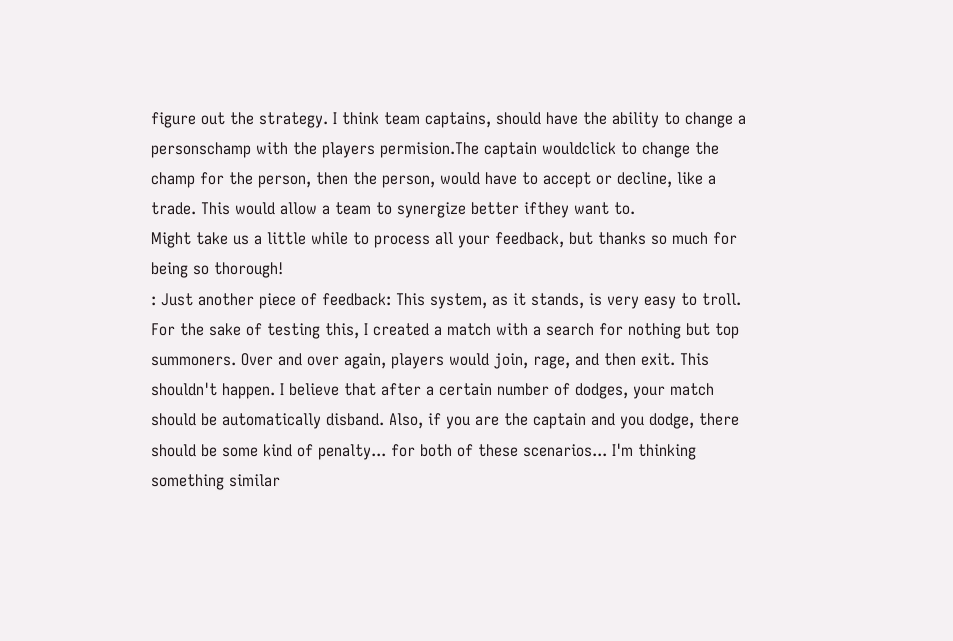figure out the strategy. I think team captains, should have the ability to change a personschamp with the players permision.The captain wouldclick to change the champ for the person, then the person, would have to accept or decline, like a trade. This would allow a team to synergize better ifthey want to.
Might take us a little while to process all your feedback, but thanks so much for being so thorough!
: Just another piece of feedback: This system, as it stands, is very easy to troll. For the sake of testing this, I created a match with a search for nothing but top summoners. Over and over again, players would join, rage, and then exit. This shouldn't happen. I believe that after a certain number of dodges, your match should be automatically disband. Also, if you are the captain and you dodge, there should be some kind of penalty... for both of these scenarios... I'm thinking something similar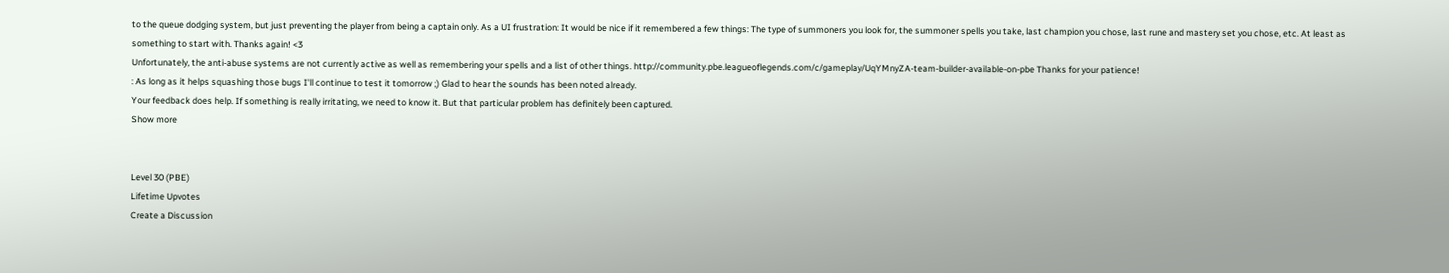to the queue dodging system, but just preventing the player from being a captain only. As a UI frustration: It would be nice if it remembered a few things: The type of summoners you look for, the summoner spells you take, last champion you chose, last rune and mastery set you chose, etc. At least as something to start with. Thanks again! <3
Unfortunately, the anti-abuse systems are not currently active as well as remembering your spells and a list of other things. http://community.pbe.leagueoflegends.com/c/gameplay/UqYMnyZA-team-builder-available-on-pbe Thanks for your patience!
: As long as it helps squashing those bugs I'll continue to test it tomorrow ;) Glad to hear the sounds has been noted already.
Your feedback does help. If something is really irritating, we need to know it. But that particular problem has definitely been captured.
Show more


Level 30 (PBE)
Lifetime Upvotes
Create a Discussion